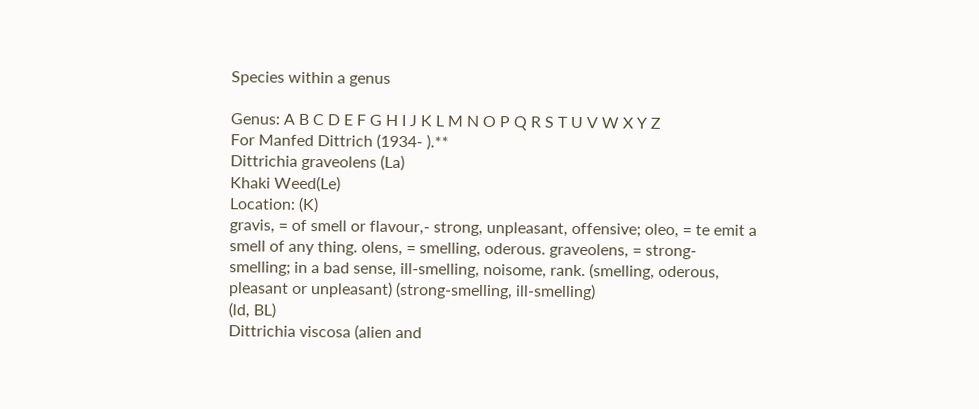Species within a genus

Genus: A B C D E F G H I J K L M N O P Q R S T U V W X Y Z
For Manfed Dittrich (1934- ).**
Dittrichia graveolens (La)
Khaki Weed(Le)
Location: (K)
gravis, = of smell or flavour,- strong, unpleasant, offensive; oleo, = te emit a smell of any thing. olens, = smelling, oderous. graveolens, = strong-smelling; in a bad sense, ill-smelling, noisome, rank. (smelling, oderous, pleasant or unpleasant) (strong-smelling, ill-smelling)
(ld, BL)
Dittrichia viscosa (alien and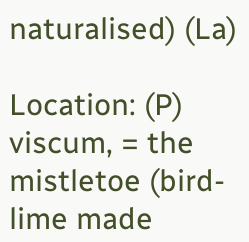naturalised) (La)

Location: (P)
viscum, = the mistletoe (bird-lime made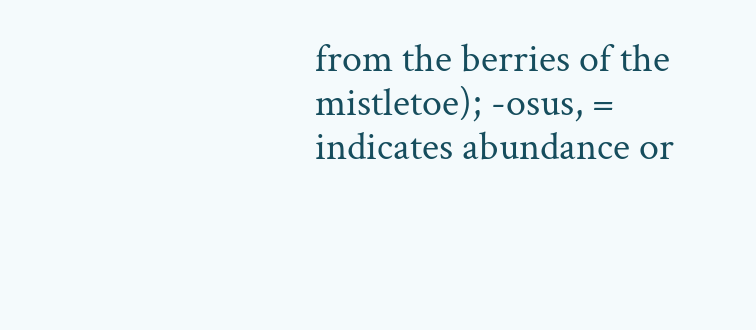from the berries of the mistletoe); -osus, = indicates abundance or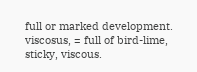full or marked development. viscosus, = full of bird-lime, sticky, viscous.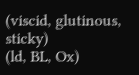(viscid, glutinous, sticky)
(ld, BL, Ox)